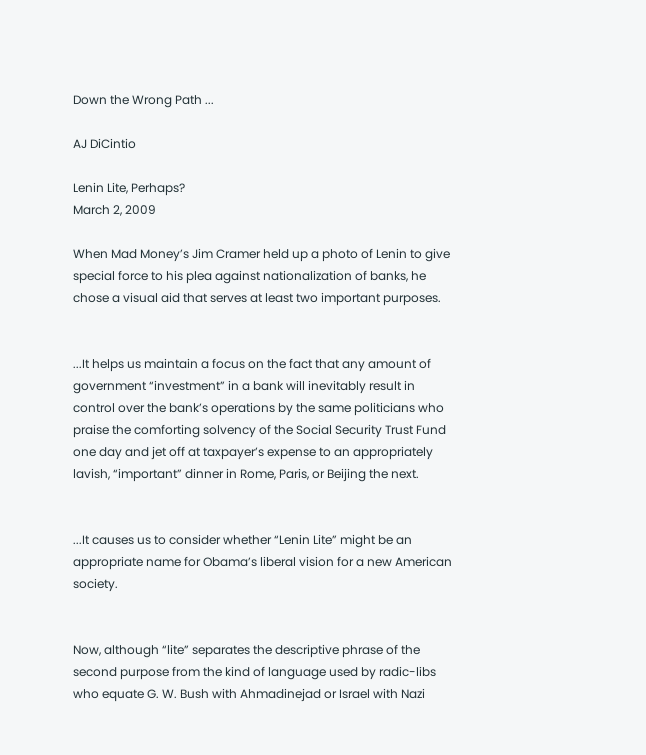Down the Wrong Path ...

AJ DiCintio

Lenin Lite, Perhaps?
March 2, 2009

When Mad Money’s Jim Cramer held up a photo of Lenin to give special force to his plea against nationalization of banks, he chose a visual aid that serves at least two important purposes.


...It helps us maintain a focus on the fact that any amount of government “investment” in a bank will inevitably result in control over the bank’s operations by the same politicians who praise the comforting solvency of the Social Security Trust Fund one day and jet off at taxpayer’s expense to an appropriately lavish, “important” dinner in Rome, Paris, or Beijing the next.


...It causes us to consider whether “Lenin Lite” might be an appropriate name for Obama’s liberal vision for a new American society.


Now, although “lite” separates the descriptive phrase of the second purpose from the kind of language used by radic-libs who equate G. W. Bush with Ahmadinejad or Israel with Nazi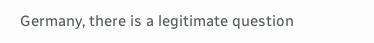Germany, there is a legitimate question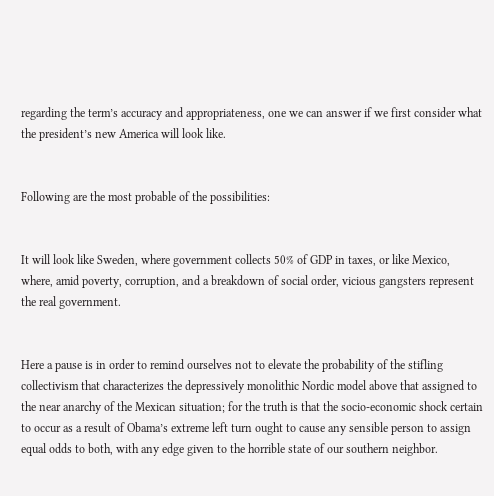regarding the term’s accuracy and appropriateness, one we can answer if we first consider what the president’s new America will look like.


Following are the most probable of the possibilities:


It will look like Sweden, where government collects 50% of GDP in taxes, or like Mexico, where, amid poverty, corruption, and a breakdown of social order, vicious gangsters represent the real government.


Here a pause is in order to remind ourselves not to elevate the probability of the stifling collectivism that characterizes the depressively monolithic Nordic model above that assigned to the near anarchy of the Mexican situation; for the truth is that the socio-economic shock certain to occur as a result of Obama’s extreme left turn ought to cause any sensible person to assign equal odds to both, with any edge given to the horrible state of our southern neighbor.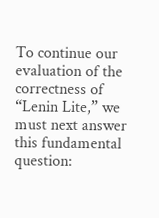To continue our evaluation of the correctness of “Lenin Lite,” we must next answer this fundamental question: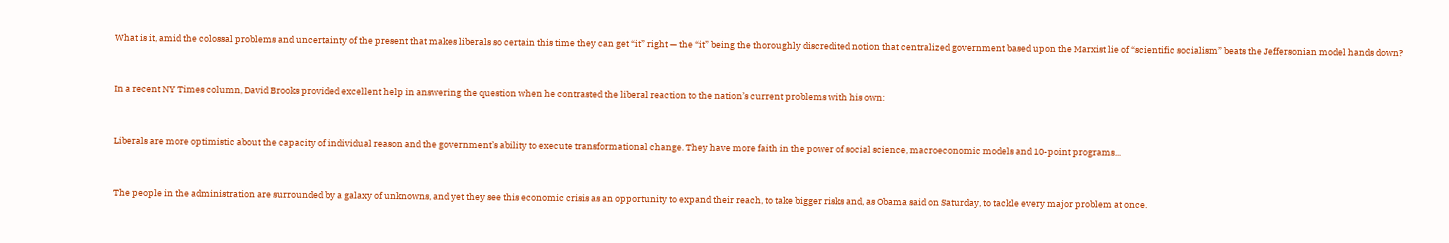What is it, amid the colossal problems and uncertainty of the present that makes liberals so certain this time they can get “it” right — the “it” being the thoroughly discredited notion that centralized government based upon the Marxist lie of “scientific socialism” beats the Jeffersonian model hands down?


In a recent NY Times column, David Brooks provided excellent help in answering the question when he contrasted the liberal reaction to the nation’s current problems with his own:


Liberals are more optimistic about the capacity of individual reason and the government’s ability to execute transformational change. They have more faith in the power of social science, macroeconomic models and 10-point programs...


The people in the administration are surrounded by a galaxy of unknowns, and yet they see this economic crisis as an opportunity to expand their reach, to take bigger risks and, as Obama said on Saturday, to tackle every major problem at once.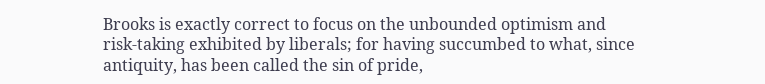Brooks is exactly correct to focus on the unbounded optimism and risk-taking exhibited by liberals; for having succumbed to what, since antiquity, has been called the sin of pride,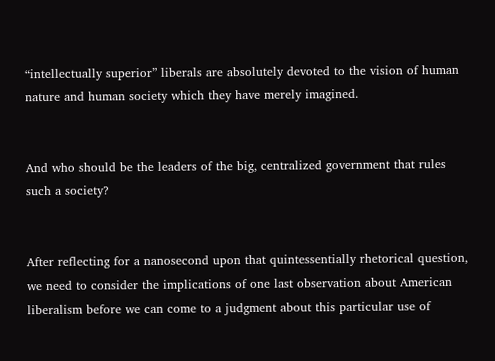“intellectually superior” liberals are absolutely devoted to the vision of human nature and human society which they have merely imagined.


And who should be the leaders of the big, centralized government that rules such a society?


After reflecting for a nanosecond upon that quintessentially rhetorical question, we need to consider the implications of one last observation about American liberalism before we can come to a judgment about this particular use of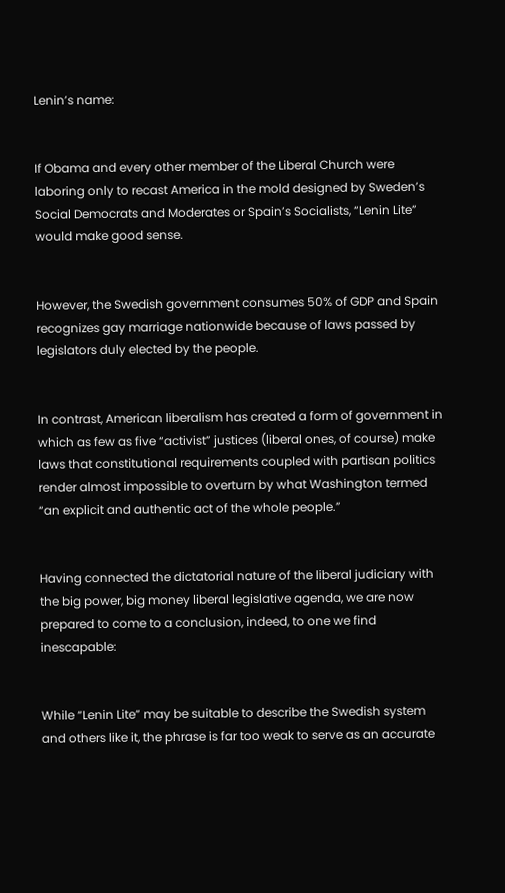Lenin’s name:


If Obama and every other member of the Liberal Church were laboring only to recast America in the mold designed by Sweden’s Social Democrats and Moderates or Spain’s Socialists, “Lenin Lite” would make good sense.


However, the Swedish government consumes 50% of GDP and Spain recognizes gay marriage nationwide because of laws passed by legislators duly elected by the people.


In contrast, American liberalism has created a form of government in which as few as five “activist” justices (liberal ones, of course) make laws that constitutional requirements coupled with partisan politics render almost impossible to overturn by what Washington termed “an explicit and authentic act of the whole people.”


Having connected the dictatorial nature of the liberal judiciary with the big power, big money liberal legislative agenda, we are now prepared to come to a conclusion, indeed, to one we find inescapable:


While “Lenin Lite” may be suitable to describe the Swedish system and others like it, the phrase is far too weak to serve as an accurate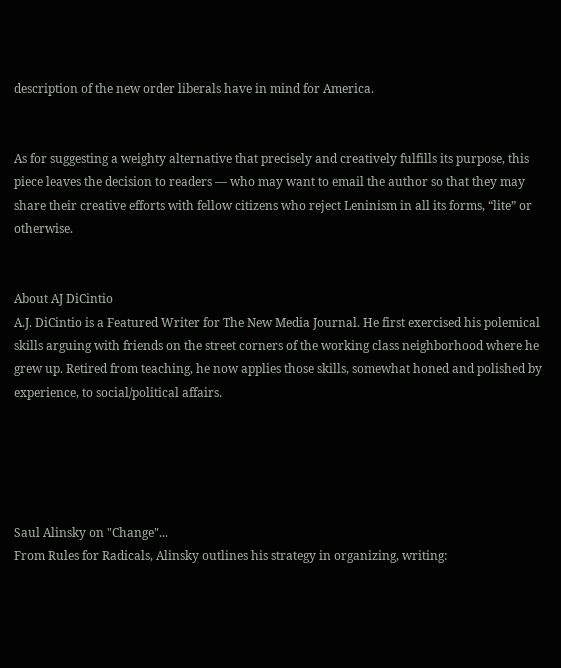description of the new order liberals have in mind for America.


As for suggesting a weighty alternative that precisely and creatively fulfills its purpose, this piece leaves the decision to readers — who may want to email the author so that they may share their creative efforts with fellow citizens who reject Leninism in all its forms, “lite” or otherwise.


About AJ DiCintio
A.J. DiCintio is a Featured Writer for The New Media Journal. He first exercised his polemical skills arguing with friends on the street corners of the working class neighborhood where he grew up. Retired from teaching, he now applies those skills, somewhat honed and polished by experience, to social/political affairs.





Saul Alinsky on "Change"...
From Rules for Radicals, Alinsky outlines his strategy in organizing, writing: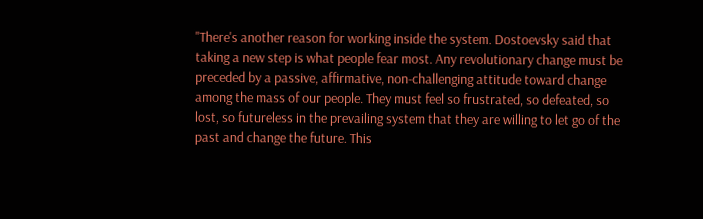"There's another reason for working inside the system. Dostoevsky said that taking a new step is what people fear most. Any revolutionary change must be preceded by a passive, affirmative, non-challenging attitude toward change among the mass of our people. They must feel so frustrated, so defeated, so lost, so futureless in the prevailing system that they are willing to let go of the past and change the future. This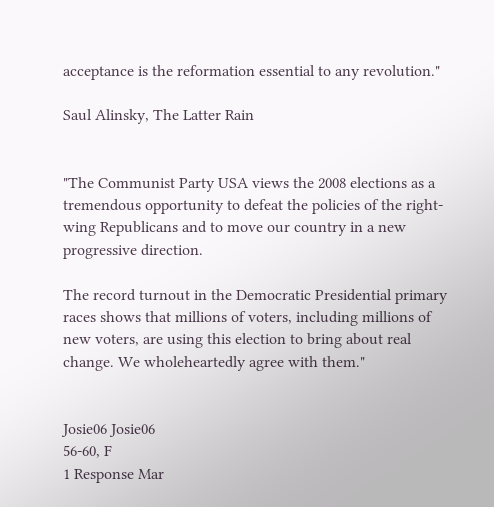acceptance is the reformation essential to any revolution."

Saul Alinsky, The Latter Rain


"The Communist Party USA views the 2008 elections as a tremendous opportunity to defeat the policies of the right-wing Republicans and to move our country in a new progressive direction.

The record turnout in the Democratic Presidential primary races shows that millions of voters, including millions of new voters, are using this election to bring about real change. We wholeheartedly agree with them."


Josie06 Josie06
56-60, F
1 Response Mar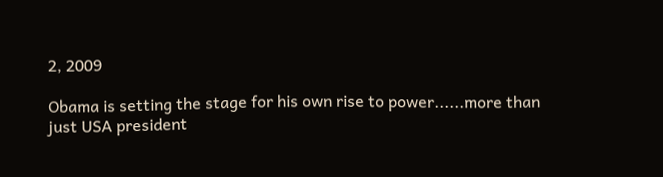2, 2009

Obama is setting the stage for his own rise to power......more than just USA president